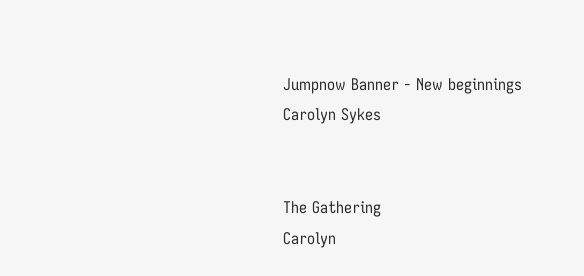Jumpnow Banner - New beginnings
Carolyn Sykes


The Gathering
Carolyn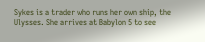Sykes is a trader who runs her own ship, the Ulysses. She arrives at Babylon 5 to see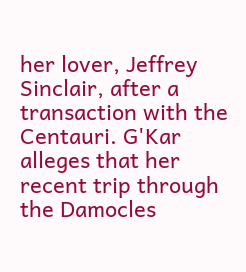her lover, Jeffrey Sinclair, after a transaction with the Centauri. G'Kar alleges that her recent trip through the Damocles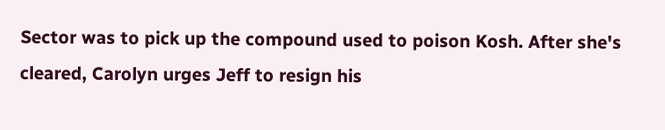Sector was to pick up the compound used to poison Kosh. After she's cleared, Carolyn urges Jeff to resign his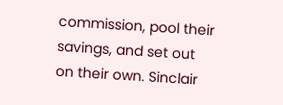commission, pool their savings, and set out on their own. Sinclair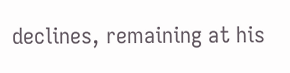declines, remaining at his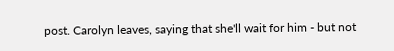post. Carolyn leaves, saying that she'll wait for him - but not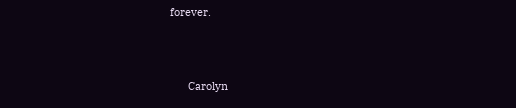forever.



      Carolyn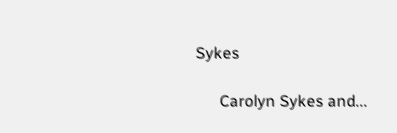Sykes

      Carolyn Sykes and...